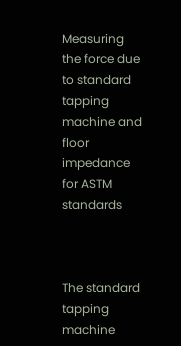Measuring the force due to standard tapping machine and floor impedance for ASTM standards



The standard tapping machine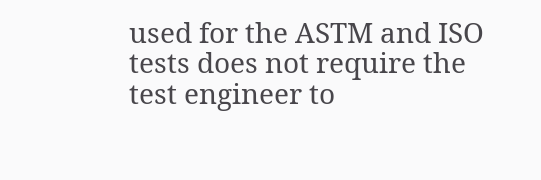used for the ASTM and ISO tests does not require the test engineer to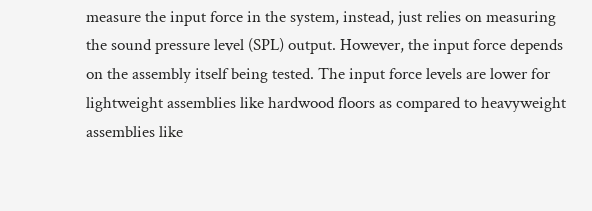measure the input force in the system, instead, just relies on measuring the sound pressure level (SPL) output. However, the input force depends on the assembly itself being tested. The input force levels are lower for lightweight assemblies like hardwood floors as compared to heavyweight assemblies like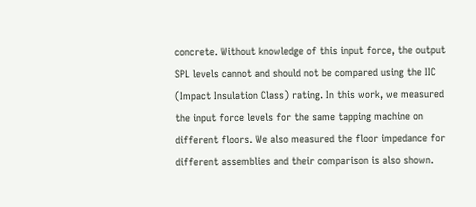concrete. Without knowledge of this input force, the output SPL levels cannot and should not be compared using the IIC (Impact Insulation Class) rating. In this work, we measured the input force levels for the same tapping machine on different floors. We also measured the floor impedance for different assemblies and their comparison is also shown.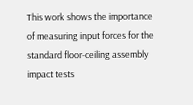This work shows the importance of measuring input forces for the standard floor-ceiling assembly impact tests